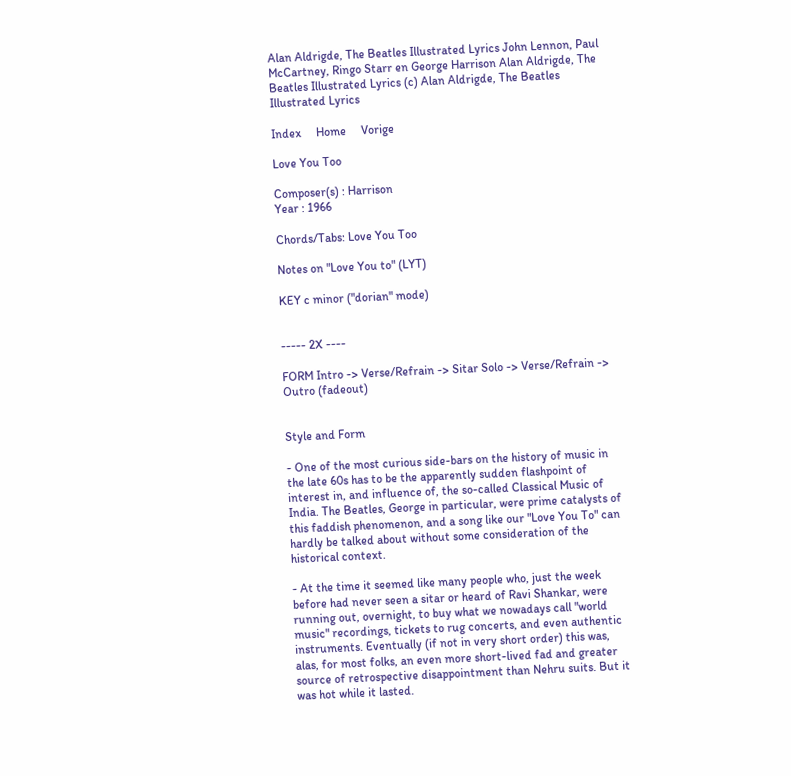Alan Aldrigde, The Beatles Illustrated Lyrics John Lennon, Paul McCartney, Ringo Starr en George Harrison Alan Aldrigde, The Beatles Illustrated Lyrics (c) Alan Aldrigde, The Beatles Illustrated Lyrics

Index     Home     Vorige

Love You Too

Composer(s) : Harrison
Year : 1966

Chords/Tabs: Love You Too

Notes on "Love You to" (LYT)

KEY c minor ("dorian" mode)


----- 2X ----

FORM Intro -> Verse/Refrain -> Sitar Solo -> Verse/Refrain -> Outro (fadeout)


Style and Form

- One of the most curious side-bars on the history of music in the late 60s has to be the apparently sudden flashpoint of interest in, and influence of, the so-called Classical Music of India. The Beatles, George in particular, were prime catalysts of this faddish phenomenon, and a song like our "Love You To" can hardly be talked about without some consideration of the historical context.

- At the time it seemed like many people who, just the week before had never seen a sitar or heard of Ravi Shankar, were running out, overnight, to buy what we nowadays call "world music" recordings, tickets to rug concerts, and even authentic instruments. Eventually (if not in very short order) this was, alas, for most folks, an even more short-lived fad and greater source of retrospective disappointment than Nehru suits. But it was hot while it lasted.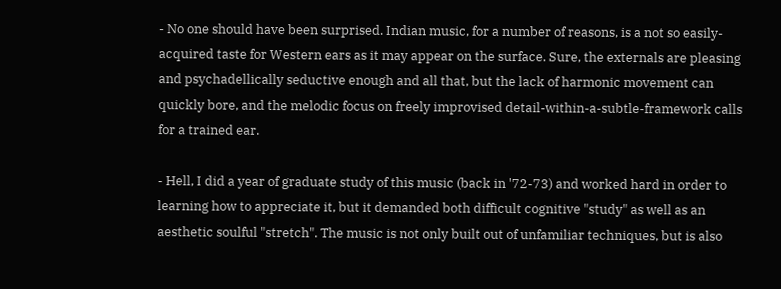- No one should have been surprised. Indian music, for a number of reasons, is a not so easily-acquired taste for Western ears as it may appear on the surface. Sure, the externals are pleasing and psychadellically seductive enough and all that, but the lack of harmonic movement can quickly bore, and the melodic focus on freely improvised detail-within-a-subtle-framework calls for a trained ear.

- Hell, I did a year of graduate study of this music (back in '72-73) and worked hard in order to learning how to appreciate it, but it demanded both difficult cognitive "study" as well as an aesthetic soulful "stretch". The music is not only built out of unfamiliar techniques, but is also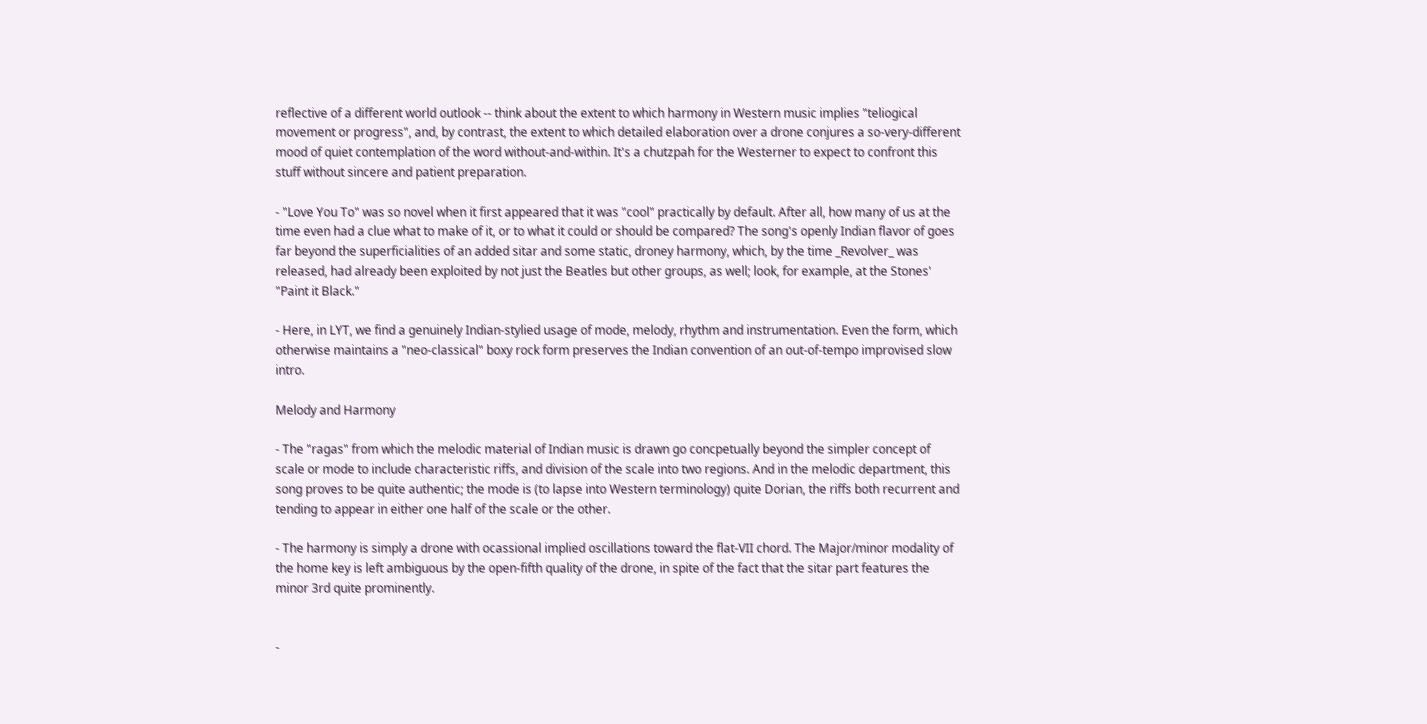reflective of a different world outlook -- think about the extent to which harmony in Western music implies "teliogical movement or progress", and, by contrast, the extent to which detailed elaboration over a drone conjures a so-very-different mood of quiet contemplation of the word without-and-within. It's a chutzpah for the Westerner to expect to confront this stuff without sincere and patient preparation.

- "Love You To" was so novel when it first appeared that it was "cool" practically by default. After all, how many of us at the time even had a clue what to make of it, or to what it could or should be compared? The song's openly Indian flavor of goes far beyond the superficialities of an added sitar and some static, droney harmony, which, by the time _Revolver_ was released, had already been exploited by not just the Beatles but other groups, as well; look, for example, at the Stones' "Paint it Black."

- Here, in LYT, we find a genuinely Indian-stylied usage of mode, melody, rhythm and instrumentation. Even the form, which otherwise maintains a "neo-classical" boxy rock form preserves the Indian convention of an out-of-tempo improvised slow intro.

Melody and Harmony

- The "ragas" from which the melodic material of Indian music is drawn go concpetually beyond the simpler concept of scale or mode to include characteristic riffs, and division of the scale into two regions. And in the melodic department, this song proves to be quite authentic; the mode is (to lapse into Western terminology) quite Dorian, the riffs both recurrent and tending to appear in either one half of the scale or the other.

- The harmony is simply a drone with ocassional implied oscillations toward the flat-VII chord. The Major/minor modality of the home key is left ambiguous by the open-fifth quality of the drone, in spite of the fact that the sitar part features the minor 3rd quite prominently.


-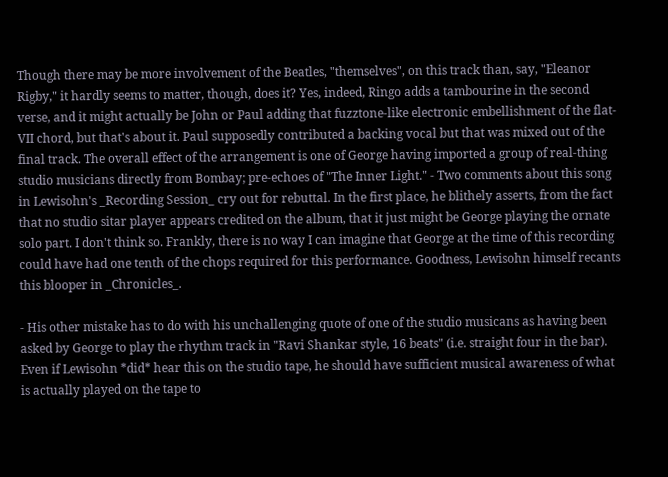Though there may be more involvement of the Beatles, "themselves", on this track than, say, "Eleanor Rigby," it hardly seems to matter, though, does it? Yes, indeed, Ringo adds a tambourine in the second verse, and it might actually be John or Paul adding that fuzztone-like electronic embellishment of the flat-VII chord, but that's about it. Paul supposedly contributed a backing vocal but that was mixed out of the final track. The overall effect of the arrangement is one of George having imported a group of real-thing studio musicians directly from Bombay; pre-echoes of "The Inner Light." - Two comments about this song in Lewisohn's _Recording Session_ cry out for rebuttal. In the first place, he blithely asserts, from the fact that no studio sitar player appears credited on the album, that it just might be George playing the ornate solo part. I don't think so. Frankly, there is no way I can imagine that George at the time of this recording could have had one tenth of the chops required for this performance. Goodness, Lewisohn himself recants this blooper in _Chronicles_.

- His other mistake has to do with his unchallenging quote of one of the studio musicans as having been asked by George to play the rhythm track in "Ravi Shankar style, 16 beats" (i.e. straight four in the bar). Even if Lewisohn *did* hear this on the studio tape, he should have sufficient musical awareness of what is actually played on the tape to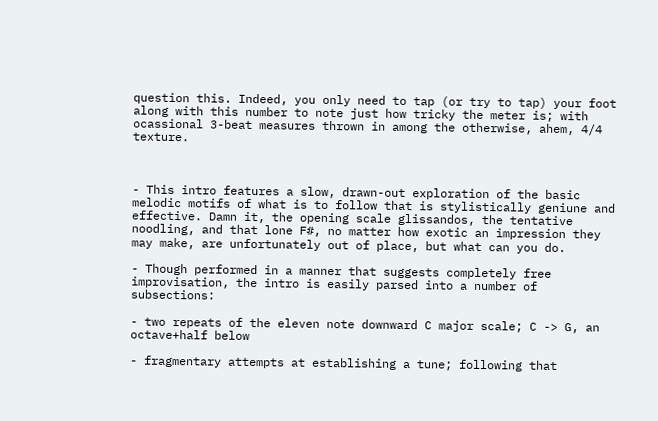question this. Indeed, you only need to tap (or try to tap) your foot along with this number to note just how tricky the meter is; with ocassional 3-beat measures thrown in among the otherwise, ahem, 4/4 texture.



- This intro features a slow, drawn-out exploration of the basic melodic motifs of what is to follow that is stylistically geniune and effective. Damn it, the opening scale glissandos, the tentative noodling, and that lone F#, no matter how exotic an impression they may make, are unfortunately out of place, but what can you do.

- Though performed in a manner that suggests completely free improvisation, the intro is easily parsed into a number of subsections:

- two repeats of the eleven note downward C major scale; C -> G, an octave+half below

- fragmentary attempts at establishing a tune; following that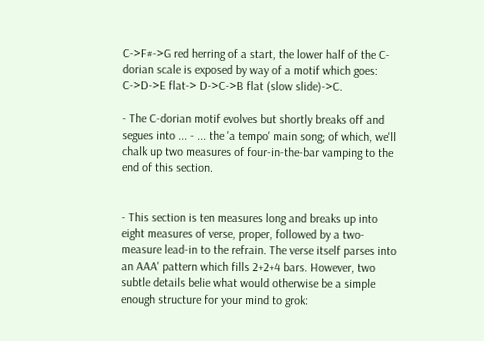C->F#->G red herring of a start, the lower half of the C-dorian scale is exposed by way of a motif which goes: C->D->E flat-> D->C->B flat (slow slide)->C.

- The C-dorian motif evolves but shortly breaks off and segues into ... - ... the 'a tempo' main song; of which, we'll chalk up two measures of four-in-the-bar vamping to the end of this section.


- This section is ten measures long and breaks up into eight measures of verse, proper, followed by a two-measure lead-in to the refrain. The verse itself parses into an AAA' pattern which fills 2+2+4 bars. However, two subtle details belie what would otherwise be a simple enough structure for your mind to grok: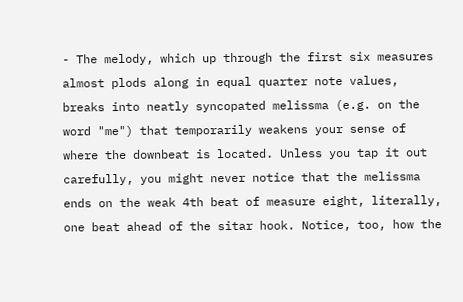- The melody, which up through the first six measures almost plods along in equal quarter note values, breaks into neatly syncopated melissma (e.g. on the word "me") that temporarily weakens your sense of where the downbeat is located. Unless you tap it out carefully, you might never notice that the melissma ends on the weak 4th beat of measure eight, literally, one beat ahead of the sitar hook. Notice, too, how the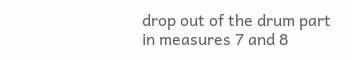drop out of the drum part in measures 7 and 8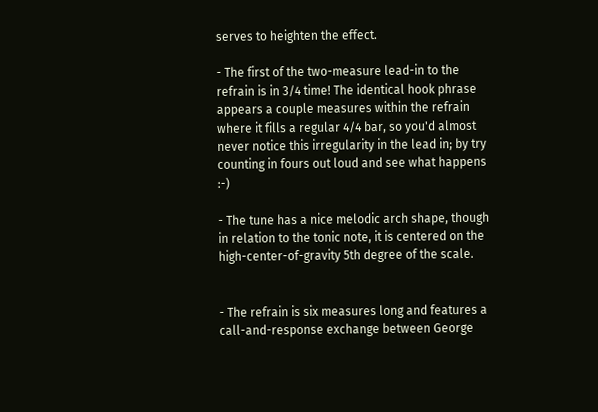serves to heighten the effect.

- The first of the two-measure lead-in to the refrain is in 3/4 time! The identical hook phrase appears a couple measures within the refrain where it fills a regular 4/4 bar, so you'd almost never notice this irregularity in the lead in; by try counting in fours out loud and see what happens :-)

- The tune has a nice melodic arch shape, though in relation to the tonic note, it is centered on the high-center-of-gravity 5th degree of the scale.


- The refrain is six measures long and features a call-and-response exchange between George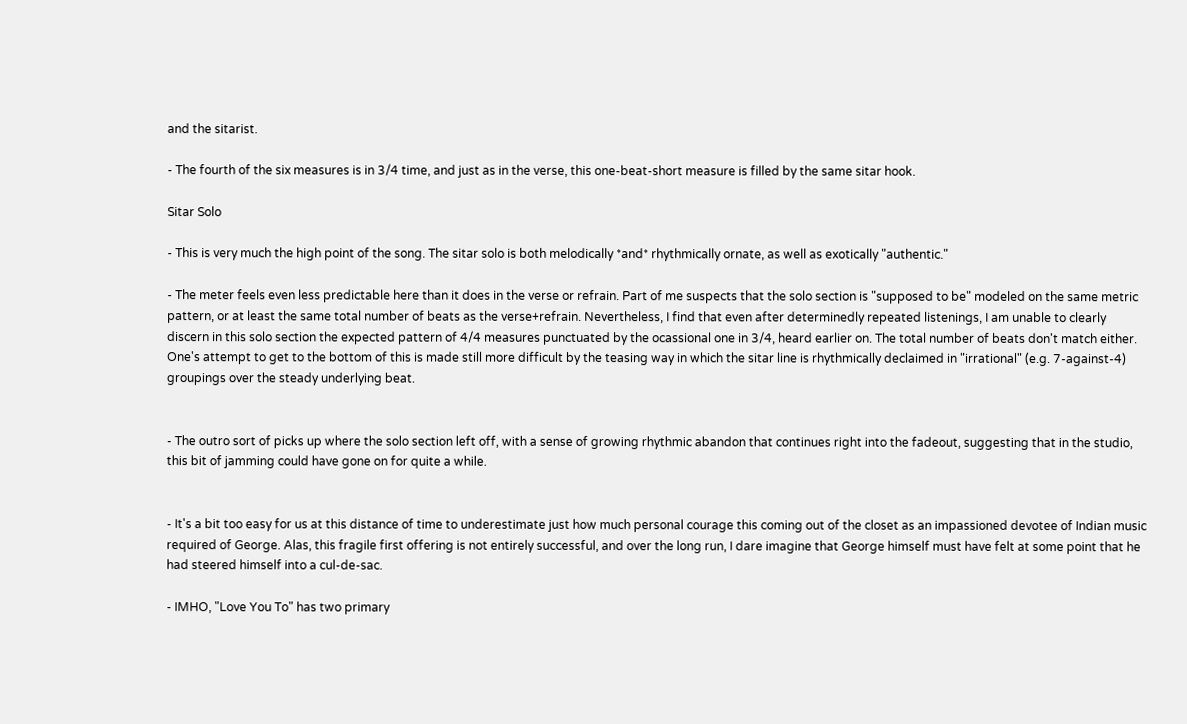and the sitarist.

- The fourth of the six measures is in 3/4 time, and just as in the verse, this one-beat-short measure is filled by the same sitar hook.

Sitar Solo

- This is very much the high point of the song. The sitar solo is both melodically *and* rhythmically ornate, as well as exotically "authentic."

- The meter feels even less predictable here than it does in the verse or refrain. Part of me suspects that the solo section is "supposed to be" modeled on the same metric pattern, or at least the same total number of beats as the verse+refrain. Nevertheless, I find that even after determinedly repeated listenings, I am unable to clearly discern in this solo section the expected pattern of 4/4 measures punctuated by the ocassional one in 3/4, heard earlier on. The total number of beats don't match either. One's attempt to get to the bottom of this is made still more difficult by the teasing way in which the sitar line is rhythmically declaimed in "irrational" (e.g. 7-against-4) groupings over the steady underlying beat.


- The outro sort of picks up where the solo section left off, with a sense of growing rhythmic abandon that continues right into the fadeout, suggesting that in the studio, this bit of jamming could have gone on for quite a while.


- It's a bit too easy for us at this distance of time to underestimate just how much personal courage this coming out of the closet as an impassioned devotee of Indian music required of George. Alas, this fragile first offering is not entirely successful, and over the long run, I dare imagine that George himself must have felt at some point that he had steered himself into a cul-de-sac.

- IMHO, "Love You To" has two primary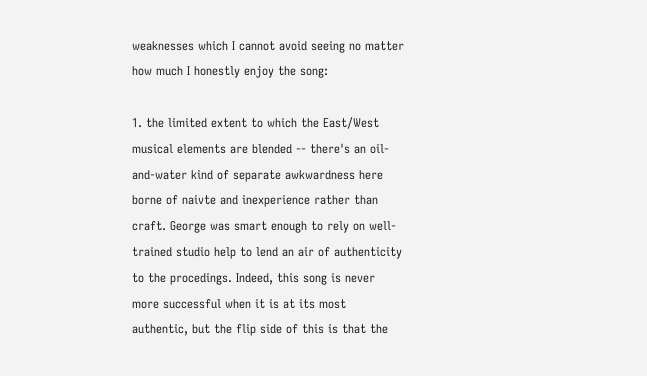weaknesses which I cannot avoid seeing no matter how much I honestly enjoy the song:

1. the limited extent to which the East/West musical elements are blended -- there's an oil-and-water kind of separate awkwardness here borne of naivte and inexperience rather than craft. George was smart enough to rely on well-trained studio help to lend an air of authenticity to the procedings. Indeed, this song is never more successful when it is at its most authentic, but the flip side of this is that the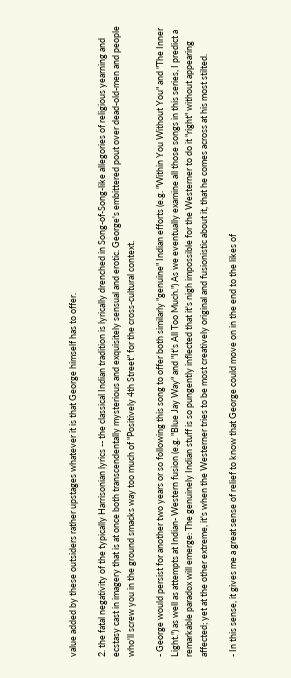value added by these outsiders rather upstages whatever it is that George himself has to offer.

2. the fatal negativity of the typically Harrisonian lyrics -- the classical Indian tradition is lyrically drenched in Song-of-Song-like allegories of religious yearning and ecstasy cast in imagery that is at once both transcendentally mysterious and exquisitely sensual and erotic. George's embittered pout over dead-old-men and people who'll screw you in the ground smacks way too much of "Positively 4th Street" for the cross-cultural context.

- George would persist for another two years or so following this song to offer both similarly "genuine" Indian efforts (e.g. "Within You Without You" and "The Inner Light.") as well as attempts at Indian- Western fusion (e.g. "Blue Jay Way" and "It's All Too Much.") As we eventually examine all those songs in this series, I predict a remarkable paradox will emerge: The genuinely Indian stuff is so pungently inflected that it's nigh impossible for the Westerner to do it "right" without appearing affected; yet at the other extreme, it's when the Westerner tries to be most creatively original and fusionistic about it, that he comes across at his most stilted.

- In this sense, it gives me a great sense of relief to know that George could move on in the end to the likes of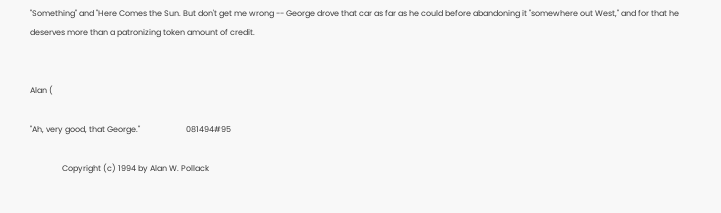"Something" and "Here Comes the Sun. But don't get me wrong -- George drove that car as far as he could before abandoning it "somewhere out West," and for that he deserves more than a patronizing token amount of credit.


Alan (

"Ah, very good, that George."                       081494#95

                Copyright (c) 1994 by Alan W. Pollack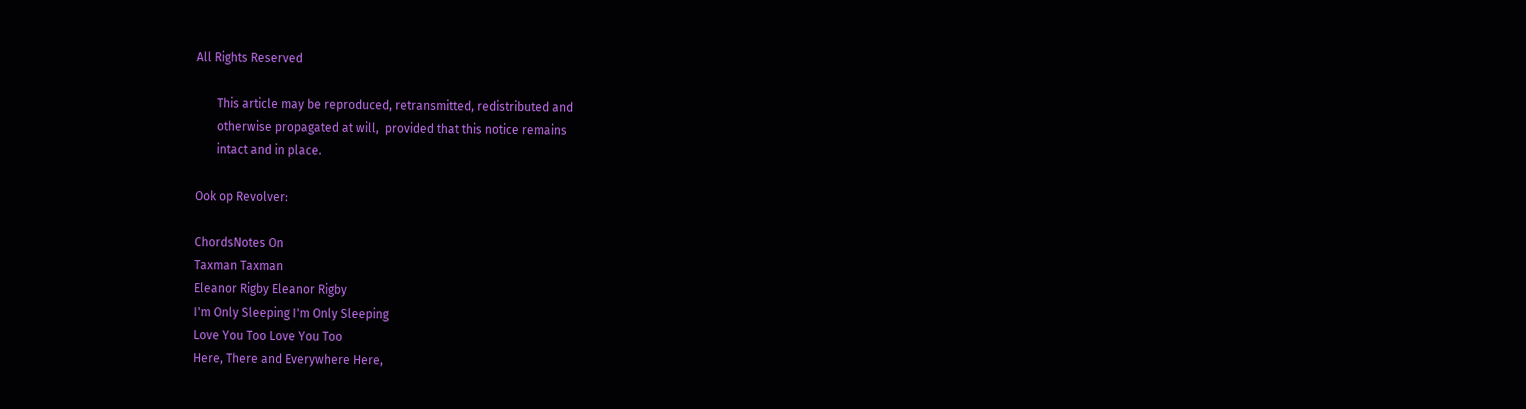All Rights Reserved

       This article may be reproduced, retransmitted, redistributed and
       otherwise propagated at will,  provided that this notice remains
       intact and in place.

Ook op Revolver:

ChordsNotes On
Taxman Taxman
Eleanor Rigby Eleanor Rigby
I'm Only Sleeping I'm Only Sleeping
Love You Too Love You Too
Here, There and Everywhere Here,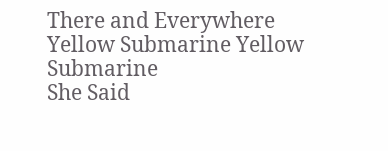There and Everywhere
Yellow Submarine Yellow Submarine
She Said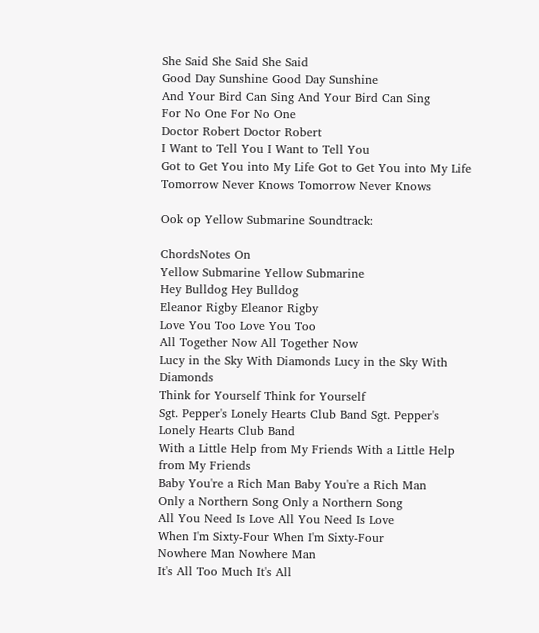She Said She Said She Said
Good Day Sunshine Good Day Sunshine
And Your Bird Can Sing And Your Bird Can Sing
For No One For No One
Doctor Robert Doctor Robert
I Want to Tell You I Want to Tell You
Got to Get You into My Life Got to Get You into My Life
Tomorrow Never Knows Tomorrow Never Knows

Ook op Yellow Submarine Soundtrack:

ChordsNotes On
Yellow Submarine Yellow Submarine
Hey Bulldog Hey Bulldog
Eleanor Rigby Eleanor Rigby
Love You Too Love You Too
All Together Now All Together Now
Lucy in the Sky With Diamonds Lucy in the Sky With Diamonds
Think for Yourself Think for Yourself
Sgt. Pepper's Lonely Hearts Club Band Sgt. Pepper's Lonely Hearts Club Band
With a Little Help from My Friends With a Little Help from My Friends
Baby You're a Rich Man Baby You're a Rich Man
Only a Northern Song Only a Northern Song
All You Need Is Love All You Need Is Love
When I'm Sixty-Four When I'm Sixty-Four
Nowhere Man Nowhere Man
It's All Too Much It's All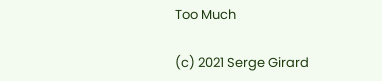Too Much

(c) 2021 Serge Girard